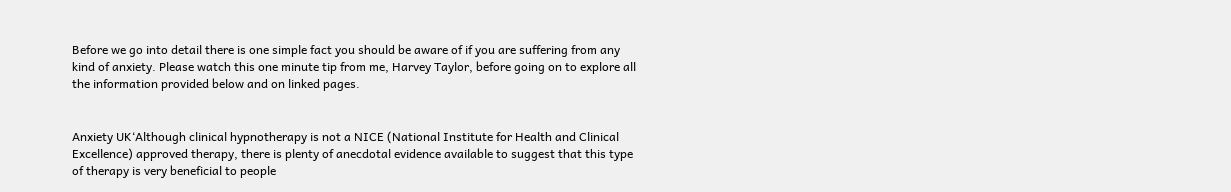Before we go into detail there is one simple fact you should be aware of if you are suffering from any kind of anxiety. Please watch this one minute tip from me, Harvey Taylor, before going on to explore all the information provided below and on linked pages.


Anxiety UK‘Although clinical hypnotherapy is not a NICE (National Institute for Health and Clinical Excellence) approved therapy, there is plenty of anecdotal evidence available to suggest that this type of therapy is very beneficial to people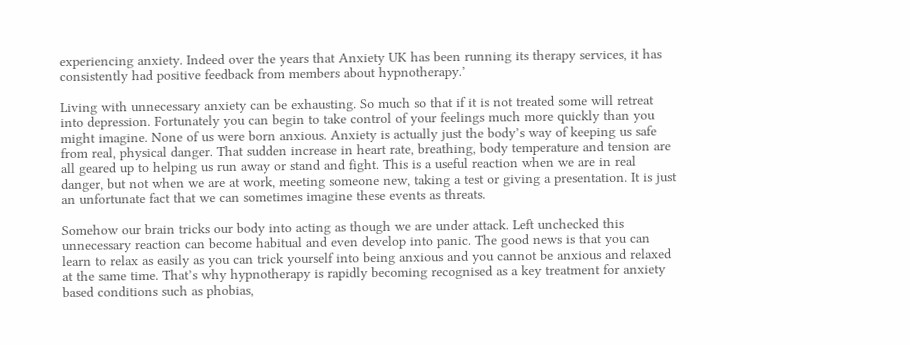experiencing anxiety. Indeed over the years that Anxiety UK has been running its therapy services, it has consistently had positive feedback from members about hypnotherapy.’

Living with unnecessary anxiety can be exhausting. So much so that if it is not treated some will retreat into depression. Fortunately you can begin to take control of your feelings much more quickly than you might imagine. None of us were born anxious. Anxiety is actually just the body’s way of keeping us safe from real, physical danger. That sudden increase in heart rate, breathing, body temperature and tension are all geared up to helping us run away or stand and fight. This is a useful reaction when we are in real danger, but not when we are at work, meeting someone new, taking a test or giving a presentation. It is just an unfortunate fact that we can sometimes imagine these events as threats.

Somehow our brain tricks our body into acting as though we are under attack. Left unchecked this unnecessary reaction can become habitual and even develop into panic. The good news is that you can learn to relax as easily as you can trick yourself into being anxious and you cannot be anxious and relaxed at the same time. That’s why hypnotherapy is rapidly becoming recognised as a key treatment for anxiety based conditions such as phobias,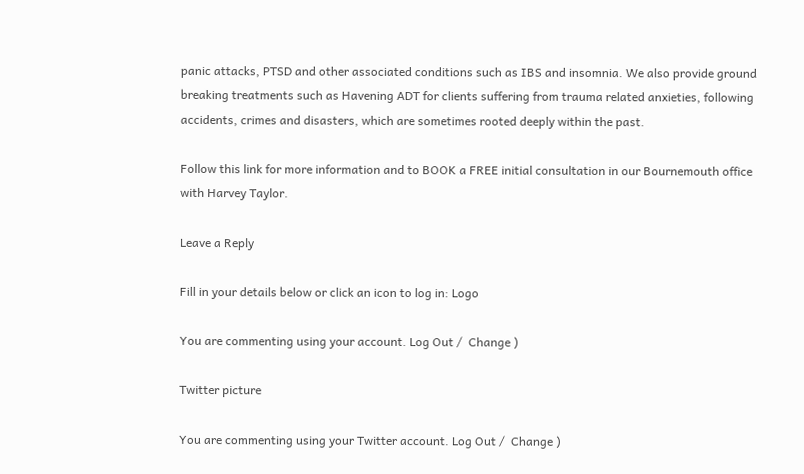panic attacks, PTSD and other associated conditions such as IBS and insomnia. We also provide ground breaking treatments such as Havening ADT for clients suffering from trauma related anxieties, following accidents, crimes and disasters, which are sometimes rooted deeply within the past.

Follow this link for more information and to BOOK a FREE initial consultation in our Bournemouth office with Harvey Taylor.

Leave a Reply

Fill in your details below or click an icon to log in: Logo

You are commenting using your account. Log Out /  Change )

Twitter picture

You are commenting using your Twitter account. Log Out /  Change )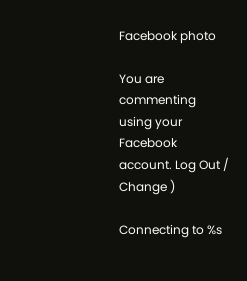Facebook photo

You are commenting using your Facebook account. Log Out /  Change )

Connecting to %s